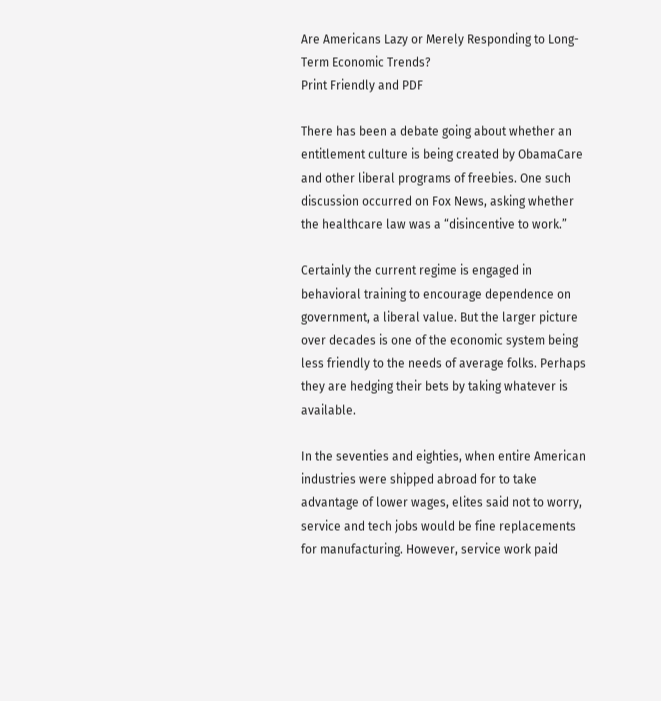Are Americans Lazy or Merely Responding to Long-Term Economic Trends?
Print Friendly and PDF

There has been a debate going about whether an entitlement culture is being created by ObamaCare and other liberal programs of freebies. One such discussion occurred on Fox News, asking whether the healthcare law was a “disincentive to work.”

Certainly the current regime is engaged in behavioral training to encourage dependence on government, a liberal value. But the larger picture over decades is one of the economic system being less friendly to the needs of average folks. Perhaps they are hedging their bets by taking whatever is available.

In the seventies and eighties, when entire American industries were shipped abroad for to take advantage of lower wages, elites said not to worry, service and tech jobs would be fine replacements for manufacturing. However, service work paid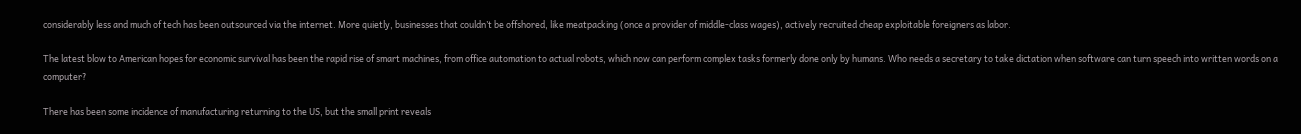considerably less and much of tech has been outsourced via the internet. More quietly, businesses that couldn’t be offshored, like meatpacking (once a provider of middle-class wages), actively recruited cheap exploitable foreigners as labor.

The latest blow to American hopes for economic survival has been the rapid rise of smart machines, from office automation to actual robots, which now can perform complex tasks formerly done only by humans. Who needs a secretary to take dictation when software can turn speech into written words on a computer?

There has been some incidence of manufacturing returning to the US, but the small print reveals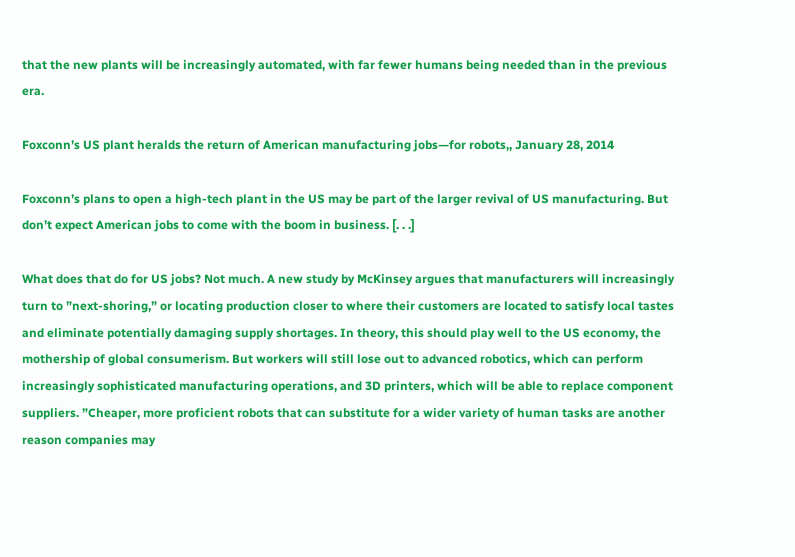that the new plants will be increasingly automated, with far fewer humans being needed than in the previous era.

Foxconn’s US plant heralds the return of American manufacturing jobs—for robots,, January 28, 2014

Foxconn’s plans to open a high-tech plant in the US may be part of the larger revival of US manufacturing. But don’t expect American jobs to come with the boom in business. [. . .]

What does that do for US jobs? Not much. A new study by McKinsey argues that manufacturers will increasingly turn to ”next-shoring,” or locating production closer to where their customers are located to satisfy local tastes and eliminate potentially damaging supply shortages. In theory, this should play well to the US economy, the mothership of global consumerism. But workers will still lose out to advanced robotics, which can perform increasingly sophisticated manufacturing operations, and 3D printers, which will be able to replace component suppliers. ”Cheaper, more proficient robots that can substitute for a wider variety of human tasks are another reason companies may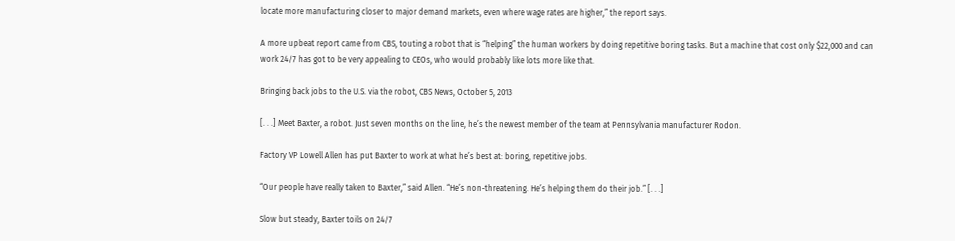locate more manufacturing closer to major demand markets, even where wage rates are higher,” the report says.

A more upbeat report came from CBS, touting a robot that is “helping” the human workers by doing repetitive boring tasks. But a machine that cost only $22,000 and can work 24/7 has got to be very appealing to CEOs, who would probably like lots more like that.

Bringing back jobs to the U.S. via the robot, CBS News, October 5, 2013

[. . .] Meet Baxter, a robot. Just seven months on the line, he’s the newest member of the team at Pennsylvania manufacturer Rodon.

Factory VP Lowell Allen has put Baxter to work at what he’s best at: boring, repetitive jobs.

“Our people have really taken to Baxter,” said Allen. “He’s non-threatening. He’s helping them do their job.” [. . .]

Slow but steady, Baxter toils on 24/7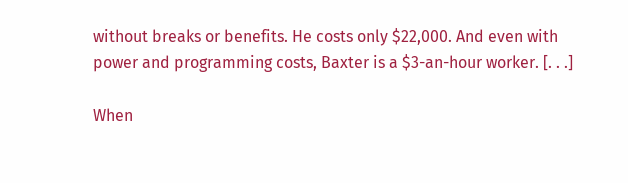without breaks or benefits. He costs only $22,000. And even with power and programming costs, Baxter is a $3-an-hour worker. [. . .]

When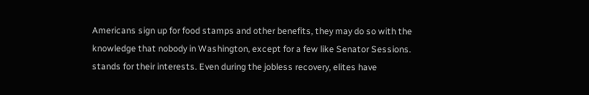Americans sign up for food stamps and other benefits, they may do so with the knowledge that nobody in Washington, except for a few like Senator Sessions. stands for their interests. Even during the jobless recovery, elites have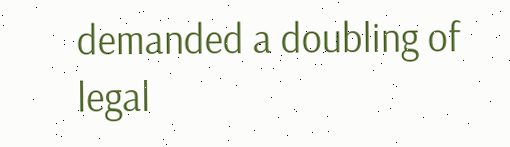demanded a doubling of legal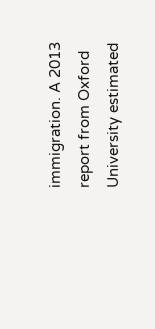immigration. A 2013 report from Oxford University estimated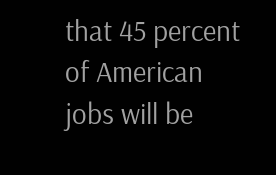that 45 percent of American jobs will be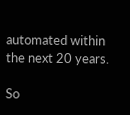automated within the next 20 years.

So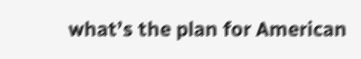what’s the plan for American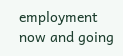employment now and going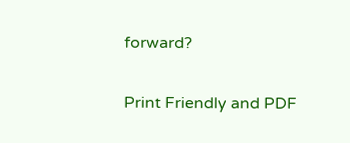forward?

Print Friendly and PDF